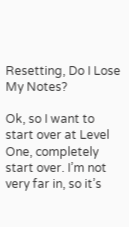Resetting, Do I Lose My Notes?

Ok, so I want to start over at Level One, completely start over. I’m not very far in, so it’s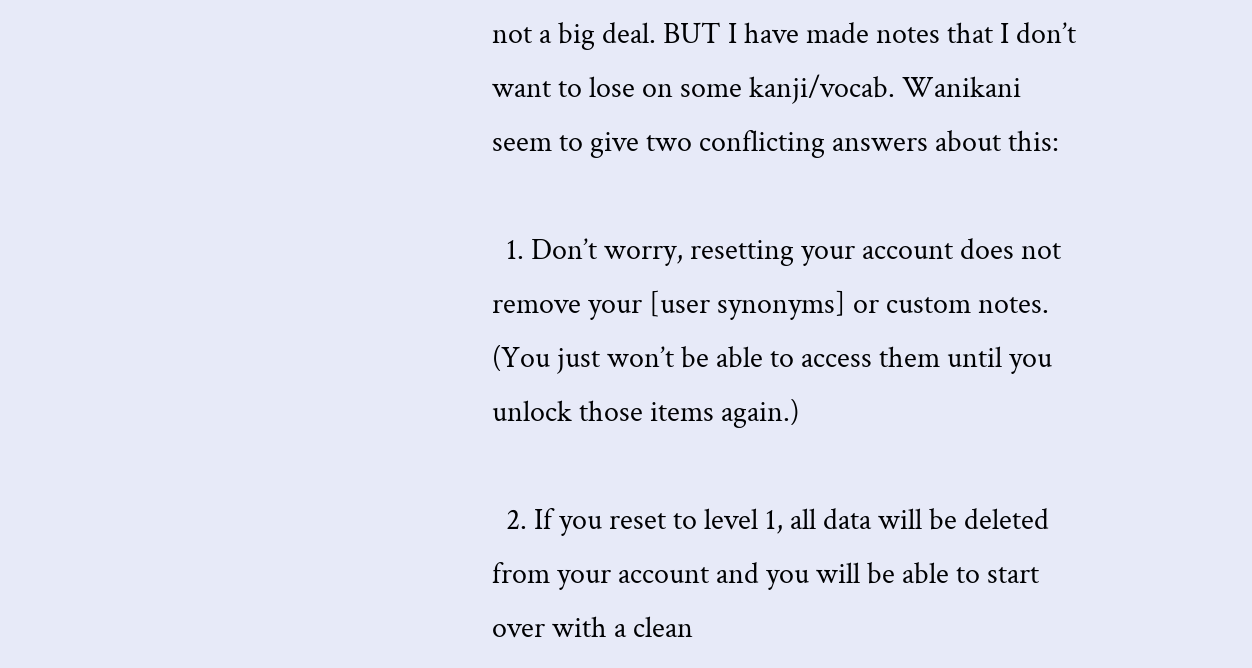not a big deal. BUT I have made notes that I don’t want to lose on some kanji/vocab. Wanikani seem to give two conflicting answers about this:

  1. Don’t worry, resetting your account does not remove your [user synonyms] or custom notes. (You just won’t be able to access them until you unlock those items again.)

  2. If you reset to level 1, all data will be deleted from your account and you will be able to start over with a clean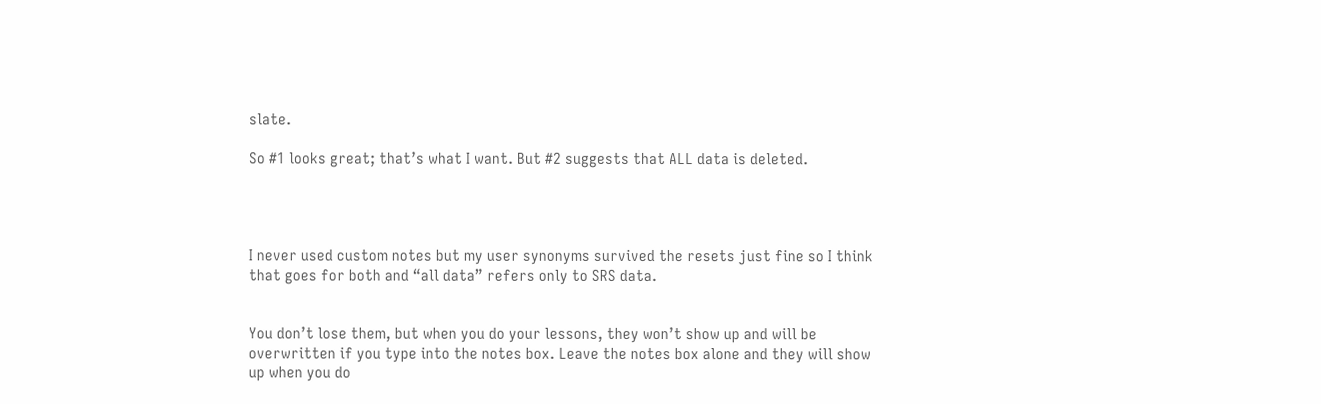slate.

So #1 looks great; that’s what I want. But #2 suggests that ALL data is deleted.




I never used custom notes but my user synonyms survived the resets just fine so I think that goes for both and “all data” refers only to SRS data.


You don’t lose them, but when you do your lessons, they won’t show up and will be overwritten if you type into the notes box. Leave the notes box alone and they will show up when you do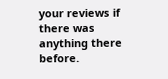your reviews if there was anything there before.